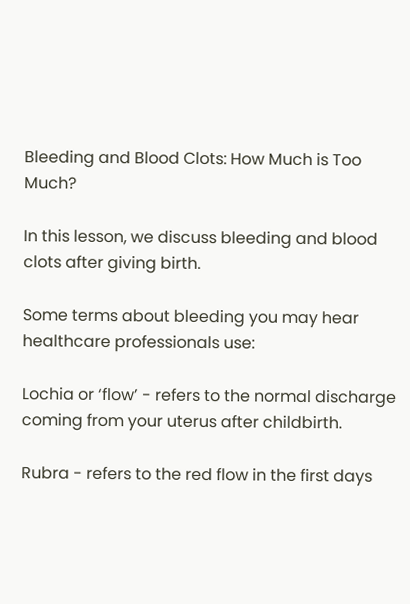Bleeding and Blood Clots: How Much is Too Much?

In this lesson, we discuss bleeding and blood clots after giving birth.

Some terms about bleeding you may hear healthcare professionals use:

Lochia or ‘flow’ - refers to the normal discharge coming from your uterus after childbirth.

Rubra - refers to the red flow in the first days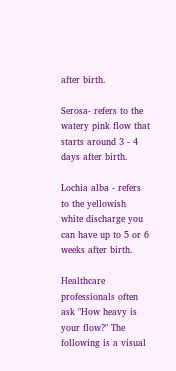after birth.

Serosa- refers to the watery pink flow that starts around 3 - 4 days after birth.

Lochia alba - refers to the yellowish white discharge you can have up to 5 or 6 weeks after birth.

Healthcare professionals often ask "How heavy is your flow?" The following is a visual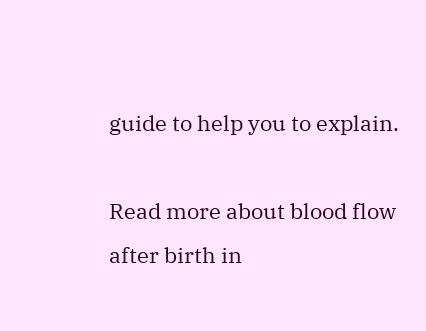guide to help you to explain.

Read more about blood flow after birth in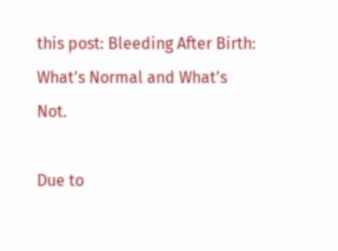this post: Bleeding After Birth: What's Normal and What's Not.

Due to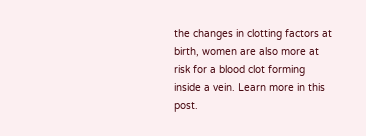the changes in clotting factors at birth, women are also more at risk for a blood clot forming inside a vein. Learn more in this post.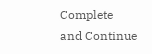Complete and Continue